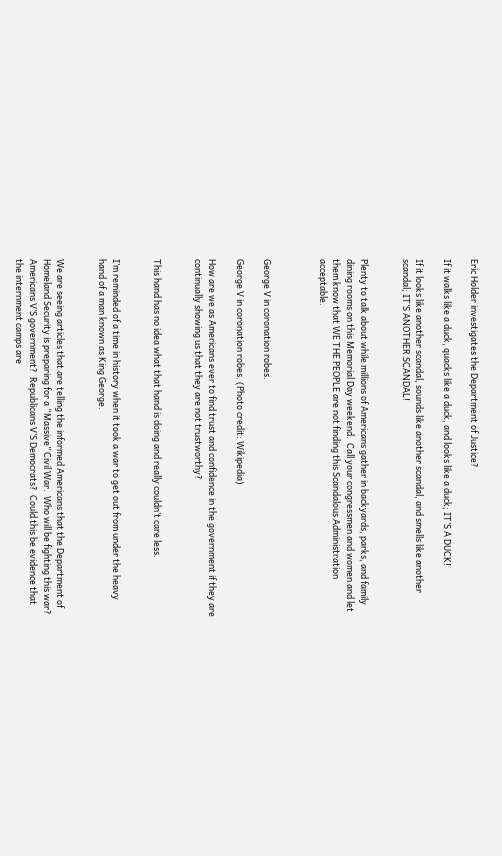Eric Holder investigates the Department of Justice?

If it walks like a duck, quacks like a duck, and looks like a duck; IT’S A DUCK!

If it looks like another scandal, sounds like another scandal, and smells like another scandal; IT’S ANOTHER SCANDAL!


Plenty to talk about while millions of Americans gather in backyards, parks, and family dining rooms on this Memorial Day weekend.  Call your congressmen and women and let them know that WE THE PEOPLE are not finding this Scandalous Administration acceptable.



George V in coronation robes.

George V in coronation robes. (Photo credit: Wikipedia)

How are we as Americans ever to find trust and confidence in the government if they are continually showing us that they are not trustworthy?


This hand has no idea what that hand is doing and really couldn’t care less.


I’m reminded of a time in history when it took a war to get out from under the heavy hand of a man known as King George.


We are seeing articles that are telling the informed Americans that the Department of Homeland Security is preparing for a “Massive” Civil War.  Who will be fighting this war?  Americans V’S government?  Republicans V’S Democrats?  Could this be evidence that the internment camps are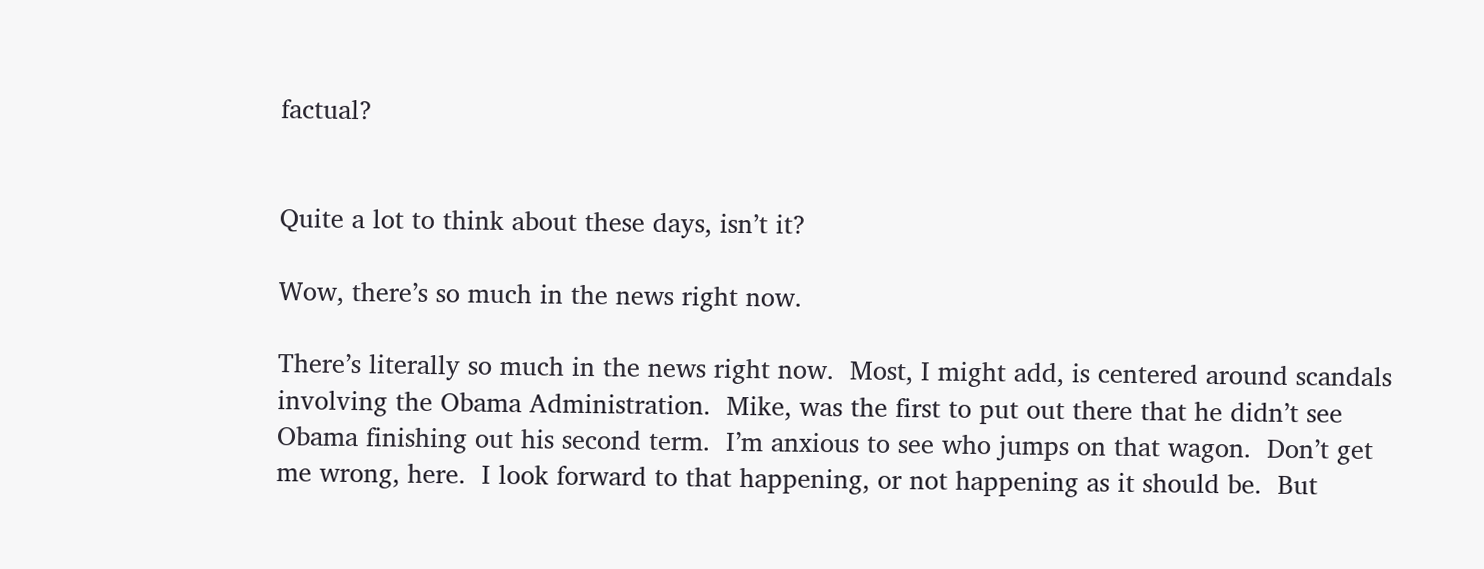factual?


Quite a lot to think about these days, isn’t it?

Wow, there’s so much in the news right now.

There’s literally so much in the news right now.  Most, I might add, is centered around scandals involving the Obama Administration.  Mike, was the first to put out there that he didn’t see Obama finishing out his second term.  I’m anxious to see who jumps on that wagon.  Don’t get me wrong, here.  I look forward to that happening, or not happening as it should be.  But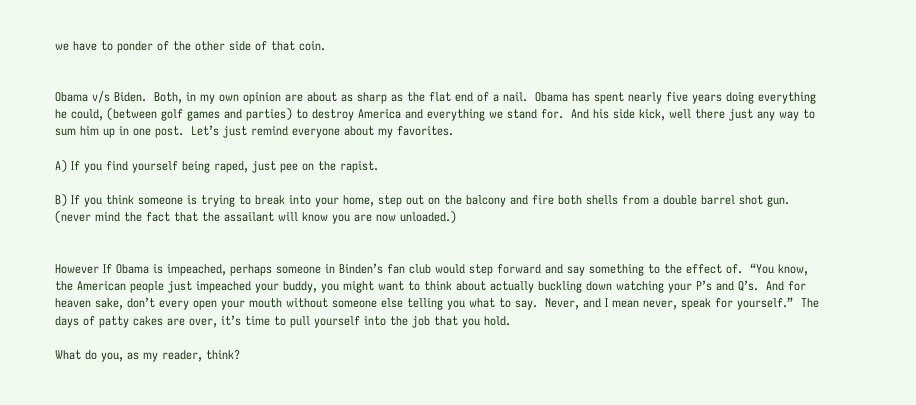we have to ponder of the other side of that coin.


Obama v/s Biden.  Both, in my own opinion are about as sharp as the flat end of a nail.  Obama has spent nearly five years doing everything he could, (between golf games and parties) to destroy America and everything we stand for.  And his side kick, well there just any way to sum him up in one post.  Let’s just remind everyone about my favorites.

A) If you find yourself being raped, just pee on the rapist.

B) If you think someone is trying to break into your home, step out on the balcony and fire both shells from a double barrel shot gun.  (never mind the fact that the assailant will know you are now unloaded.)


However If Obama is impeached, perhaps someone in Binden’s fan club would step forward and say something to the effect of.  “You know, the American people just impeached your buddy, you might want to think about actually buckling down watching your P’s and Q’s.  And for heaven sake, don’t every open your mouth without someone else telling you what to say.  Never, and I mean never, speak for yourself.”  The days of patty cakes are over, it’s time to pull yourself into the job that you hold.

What do you, as my reader, think?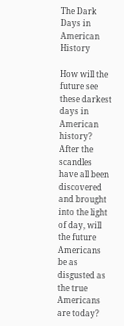The Dark Days in American History

How will the future see these darkest days in American history?  After the scandles have all been discovered and brought into the light of day, will the future Americans be as disgusted as the true Americans are today?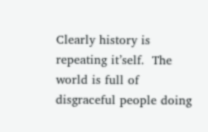Clearly history is repeating it’self.  The world is full of disgraceful people doing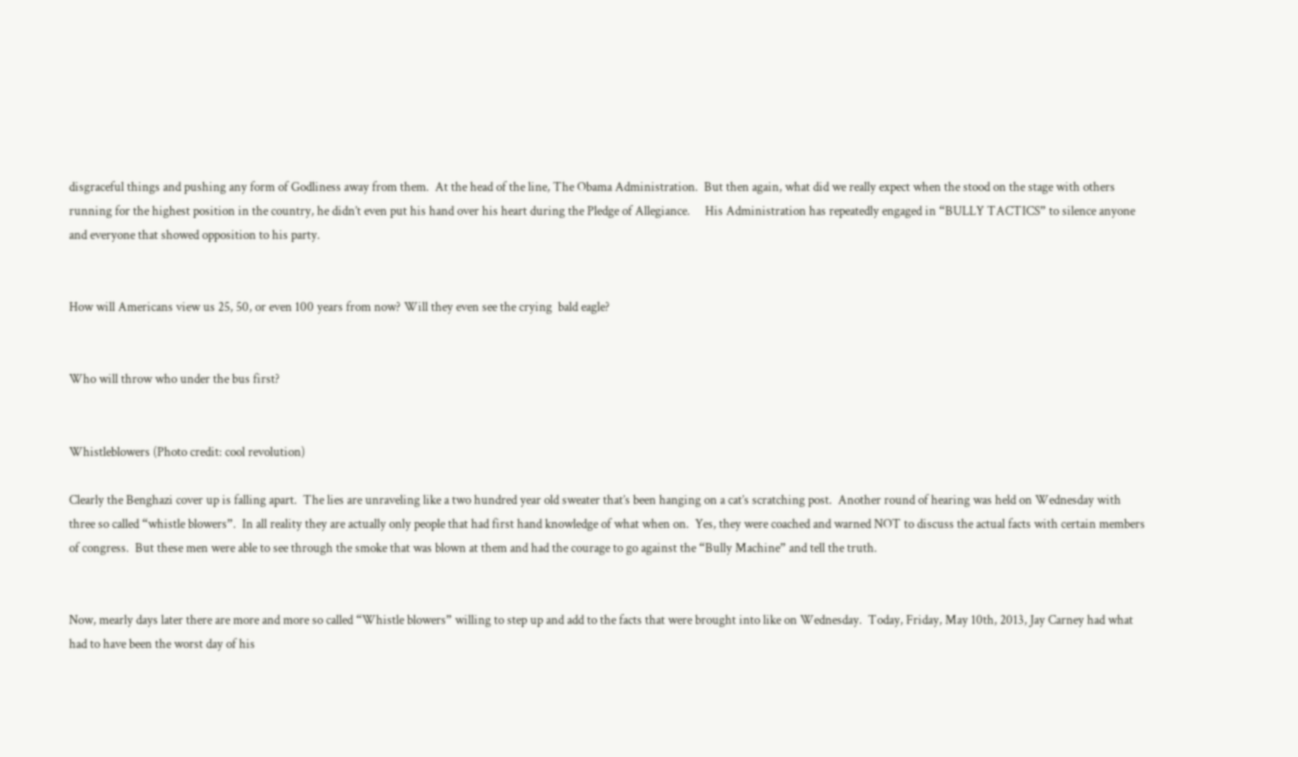disgraceful things and pushing any form of Godliness away from them.  At the head of the line, The Obama Administration.  But then again, what did we really expect when the stood on the stage with others running for the highest position in the country, he didn’t even put his hand over his heart during the Pledge of Allegiance.     His Administration has repeatedly engaged in “BULLY TACTICS” to silence anyone and everyone that showed opposition to his party.


How will Americans view us 25, 50, or even 100 years from now? Will they even see the crying  bald eagle?


Who will throw who under the bus first?


Whistleblowers (Photo credit: cool revolution)

Clearly the Benghazi cover up is falling apart.  The lies are unraveling like a two hundred year old sweater that’s been hanging on a cat’s scratching post.  Another round of hearing was held on Wednesday with three so called “whistle blowers”.  In all reality they are actually only people that had first hand knowledge of what when on.  Yes, they were coached and warned NOT to discuss the actual facts with certain members of congress.  But these men were able to see through the smoke that was blown at them and had the courage to go against the “Bully Machine” and tell the truth.


Now, mearly days later there are more and more so called “Whistle blowers” willing to step up and add to the facts that were brought into like on Wednesday.  Today, Friday, May 10th, 2013, Jay Carney had what had to have been the worst day of his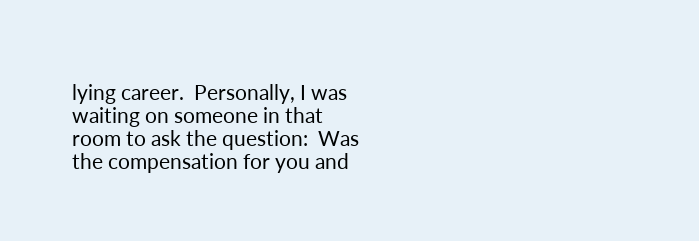lying career.  Personally, I was waiting on someone in that room to ask the question:  Was the compensation for you and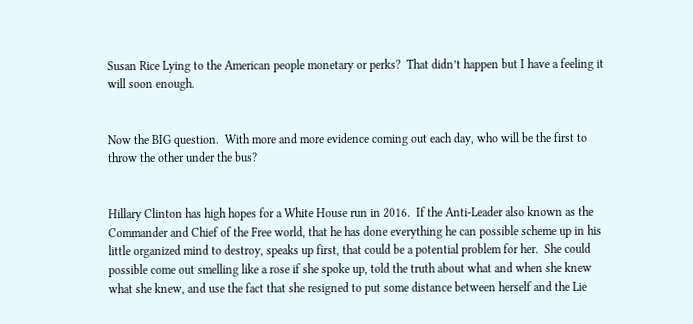Susan Rice Lying to the American people monetary or perks?  That didn’t happen but I have a feeling it will soon enough.


Now the BIG question.  With more and more evidence coming out each day, who will be the first to throw the other under the bus?


Hillary Clinton has high hopes for a White House run in 2016.  If the Anti-Leader also known as the Commander and Chief of the Free world, that he has done everything he can possible scheme up in his little organized mind to destroy, speaks up first, that could be a potential problem for her.  She could possible come out smelling like a rose if she spoke up, told the truth about what and when she knew what she knew, and use the fact that she resigned to put some distance between herself and the Lie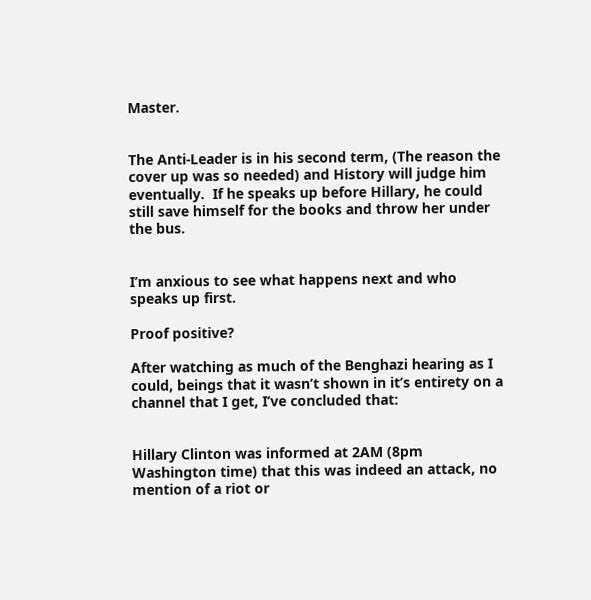Master.


The Anti-Leader is in his second term, (The reason the cover up was so needed) and History will judge him eventually.  If he speaks up before Hillary, he could still save himself for the books and throw her under the bus.


I’m anxious to see what happens next and who speaks up first.

Proof positive?

After watching as much of the Benghazi hearing as I could, beings that it wasn’t shown in it’s entirety on a channel that I get, I’ve concluded that:


Hillary Clinton was informed at 2AM (8pm Washington time) that this was indeed an attack, no mention of a riot or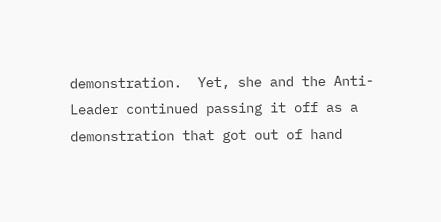demonstration.  Yet, she and the Anti-Leader continued passing it off as a demonstration that got out of hand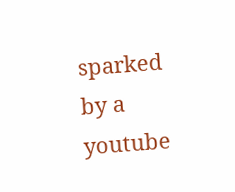sparked by a youtube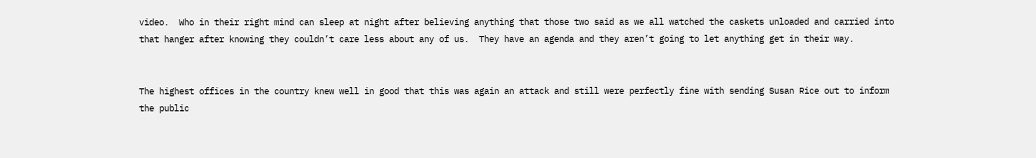video.  Who in their right mind can sleep at night after believing anything that those two said as we all watched the caskets unloaded and carried into that hanger after knowing they couldn’t care less about any of us.  They have an agenda and they aren’t going to let anything get in their way.


The highest offices in the country knew well in good that this was again an attack and still were perfectly fine with sending Susan Rice out to inform the public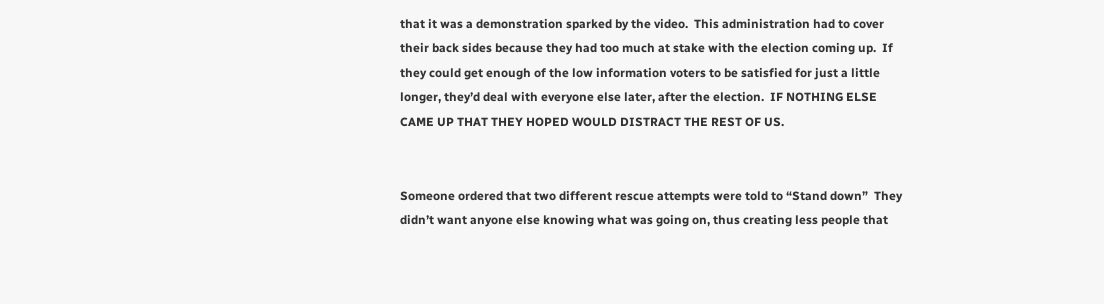that it was a demonstration sparked by the video.  This administration had to cover their back sides because they had too much at stake with the election coming up.  If they could get enough of the low information voters to be satisfied for just a little longer, they’d deal with everyone else later, after the election.  IF NOTHING ELSE CAME UP THAT THEY HOPED WOULD DISTRACT THE REST OF US.


Someone ordered that two different rescue attempts were told to “Stand down”  They didn’t want anyone else knowing what was going on, thus creating less people that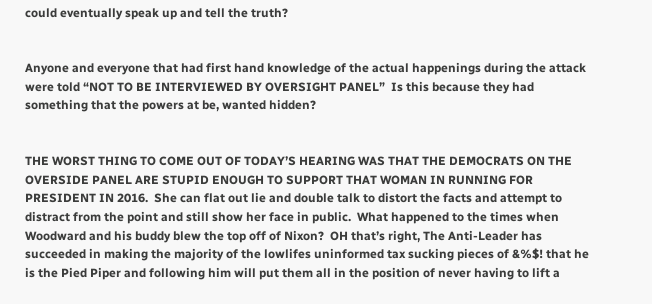could eventually speak up and tell the truth?


Anyone and everyone that had first hand knowledge of the actual happenings during the attack were told “NOT TO BE INTERVIEWED BY OVERSIGHT PANEL”  Is this because they had something that the powers at be, wanted hidden?


THE WORST THING TO COME OUT OF TODAY’S HEARING WAS THAT THE DEMOCRATS ON THE OVERSIDE PANEL ARE STUPID ENOUGH TO SUPPORT THAT WOMAN IN RUNNING FOR PRESIDENT IN 2016.  She can flat out lie and double talk to distort the facts and attempt to distract from the point and still show her face in public.  What happened to the times when Woodward and his buddy blew the top off of Nixon?  OH that’s right, The Anti-Leader has succeeded in making the majority of the lowlifes uninformed tax sucking pieces of &%$! that he is the Pied Piper and following him will put them all in the position of never having to lift a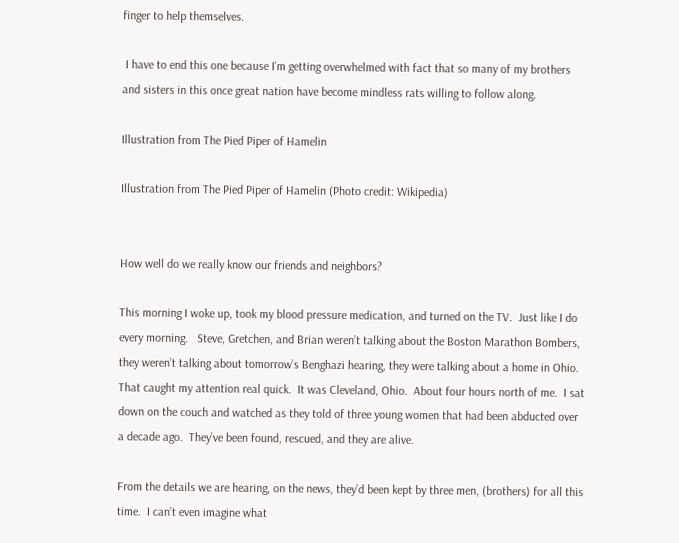finger to help themselves.

 I have to end this one because I’m getting overwhelmed with fact that so many of my brothers and sisters in this once great nation have become mindless rats willing to follow along.

Illustration from The Pied Piper of Hamelin

Illustration from The Pied Piper of Hamelin (Photo credit: Wikipedia)


How well do we really know our friends and neighbors?

This morning I woke up, took my blood pressure medication, and turned on the TV.  Just like I do every morning.   Steve, Gretchen, and Brian weren’t talking about the Boston Marathon Bombers, they weren’t talking about tomorrow’s Benghazi hearing, they were talking about a home in Ohio.  That caught my attention real quick.  It was Cleveland, Ohio.  About four hours north of me.  I sat down on the couch and watched as they told of three young women that had been abducted over a decade ago.  They’ve been found, rescued, and they are alive.

From the details we are hearing, on the news, they’d been kept by three men, (brothers) for all this time.  I can’t even imagine what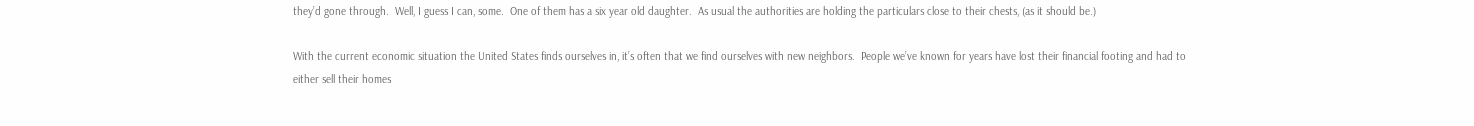they’d gone through.  Well, I guess I can, some.  One of them has a six year old daughter.  As usual the authorities are holding the particulars close to their chests, (as it should be.)

With the current economic situation the United States finds ourselves in, it’s often that we find ourselves with new neighbors.  People we’ve known for years have lost their financial footing and had to either sell their homes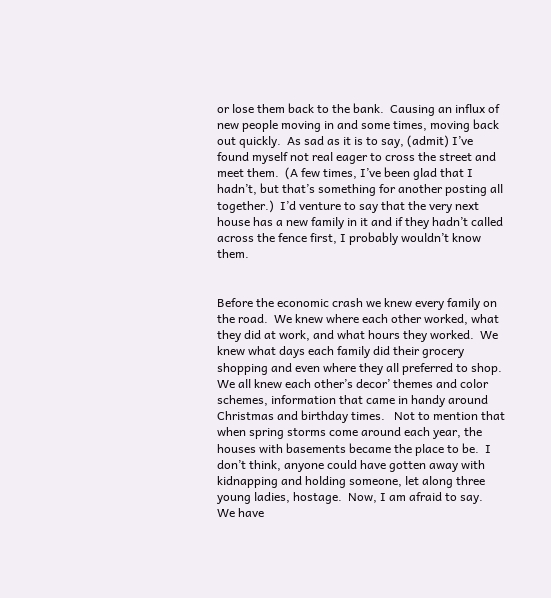or lose them back to the bank.  Causing an influx of new people moving in and some times, moving back out quickly.  As sad as it is to say, (admit) I’ve found myself not real eager to cross the street and meet them.  (A few times, I’ve been glad that I hadn’t, but that’s something for another posting all together.)  I’d venture to say that the very next house has a new family in it and if they hadn’t called across the fence first, I probably wouldn’t know them.


Before the economic crash we knew every family on the road.  We knew where each other worked, what they did at work, and what hours they worked.  We knew what days each family did their grocery shopping and even where they all preferred to shop.  We all knew each other’s decor’ themes and color schemes, information that came in handy around Christmas and birthday times.   Not to mention that when spring storms come around each year, the houses with basements became the place to be.  I don’t think, anyone could have gotten away with kidnapping and holding someone, let along three young ladies, hostage.  Now, I am afraid to say.  We have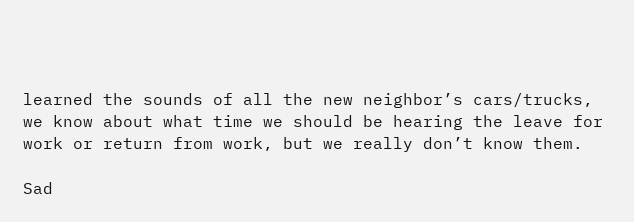learned the sounds of all the new neighbor’s cars/trucks, we know about what time we should be hearing the leave for work or return from work, but we really don’t know them.

Sad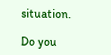situation.

Do you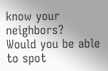know your neighbors?  Would you be able to spot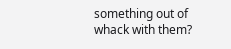something out of whack with them?